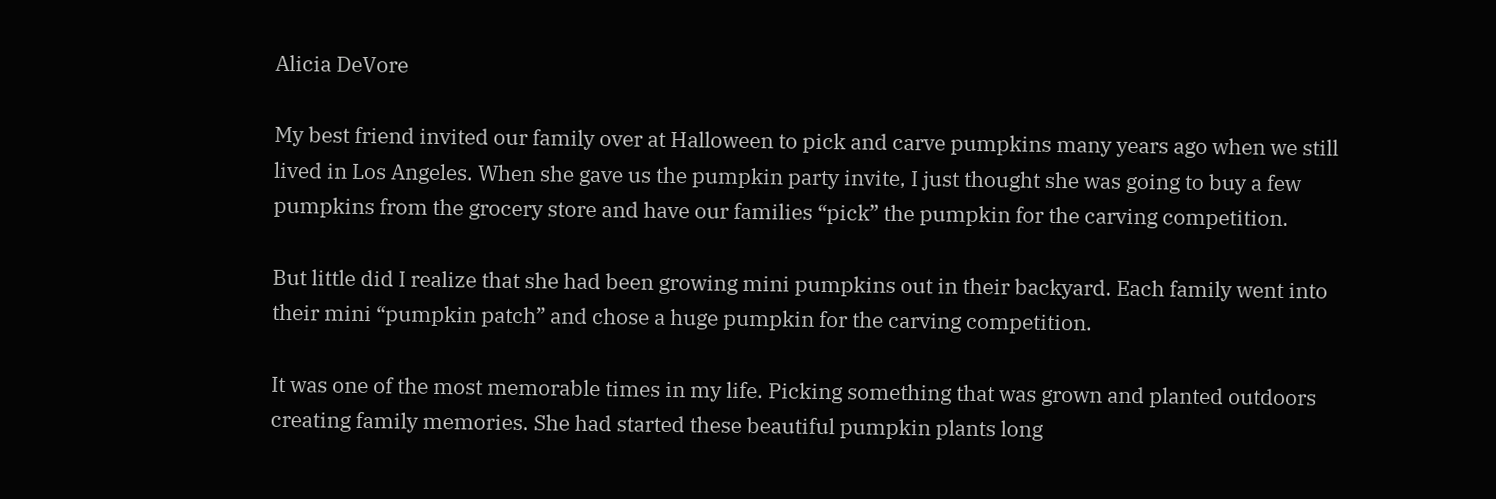Alicia DeVore

My best friend invited our family over at Halloween to pick and carve pumpkins many years ago when we still lived in Los Angeles. When she gave us the pumpkin party invite, I just thought she was going to buy a few pumpkins from the grocery store and have our families “pick” the pumpkin for the carving competition.

But little did I realize that she had been growing mini pumpkins out in their backyard. Each family went into their mini “pumpkin patch” and chose a huge pumpkin for the carving competition.

It was one of the most memorable times in my life. Picking something that was grown and planted outdoors creating family memories. She had started these beautiful pumpkin plants long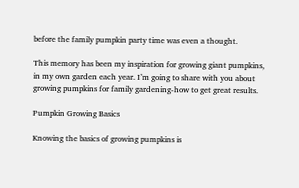before the family pumpkin party time was even a thought.

This memory has been my inspiration for growing giant pumpkins, in my own garden each year. I’m going to share with you about growing pumpkins for family gardening-how to get great results.

Pumpkin Growing Basics

Knowing the basics of growing pumpkins is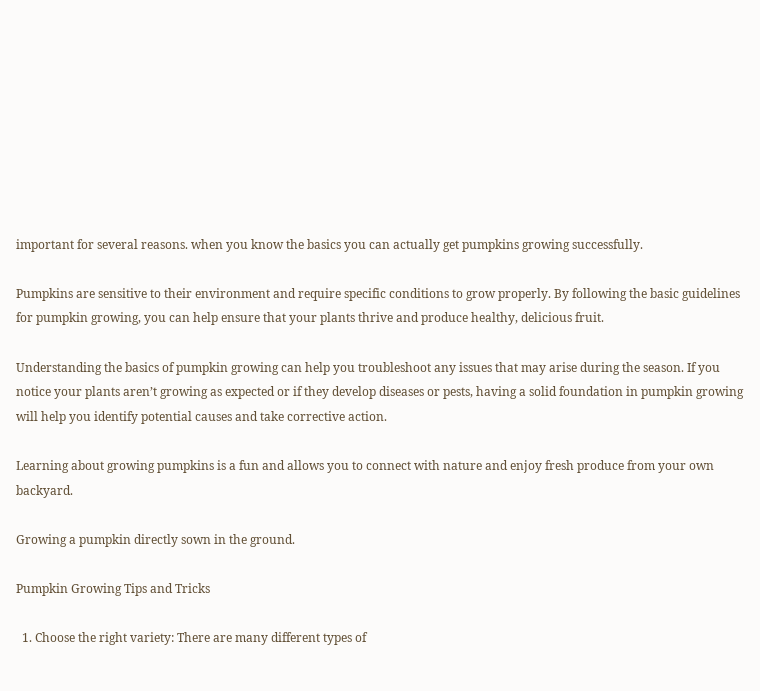important for several reasons. when you know the basics you can actually get pumpkins growing successfully.

Pumpkins are sensitive to their environment and require specific conditions to grow properly. By following the basic guidelines for pumpkin growing, you can help ensure that your plants thrive and produce healthy, delicious fruit.

Understanding the basics of pumpkin growing can help you troubleshoot any issues that may arise during the season. If you notice your plants aren’t growing as expected or if they develop diseases or pests, having a solid foundation in pumpkin growing will help you identify potential causes and take corrective action.

Learning about growing pumpkins is a fun and allows you to connect with nature and enjoy fresh produce from your own backyard.

Growing a pumpkin directly sown in the ground.

Pumpkin Growing Tips and Tricks

  1. Choose the right variety: There are many different types of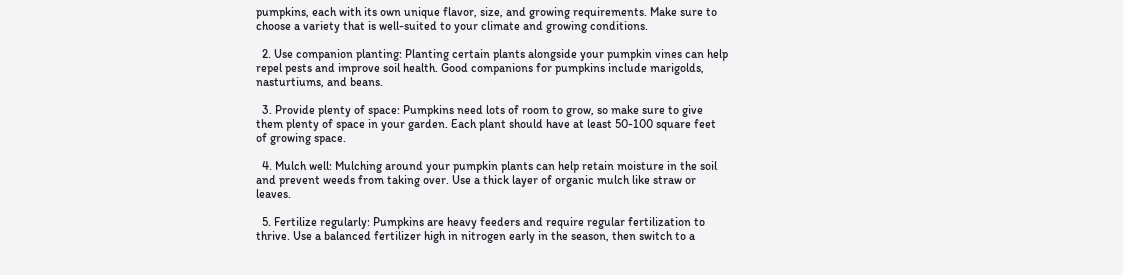pumpkins, each with its own unique flavor, size, and growing requirements. Make sure to choose a variety that is well-suited to your climate and growing conditions.

  2. Use companion planting: Planting certain plants alongside your pumpkin vines can help repel pests and improve soil health. Good companions for pumpkins include marigolds, nasturtiums, and beans.

  3. Provide plenty of space: Pumpkins need lots of room to grow, so make sure to give them plenty of space in your garden. Each plant should have at least 50-100 square feet of growing space.

  4. Mulch well: Mulching around your pumpkin plants can help retain moisture in the soil and prevent weeds from taking over. Use a thick layer of organic mulch like straw or leaves.

  5. Fertilize regularly: Pumpkins are heavy feeders and require regular fertilization to thrive. Use a balanced fertilizer high in nitrogen early in the season, then switch to a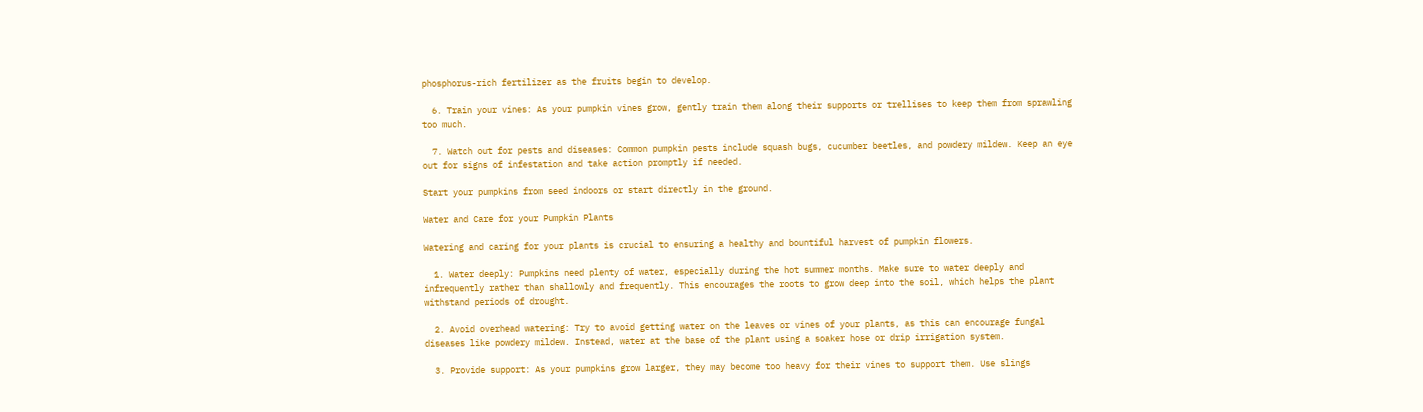phosphorus-rich fertilizer as the fruits begin to develop.

  6. Train your vines: As your pumpkin vines grow, gently train them along their supports or trellises to keep them from sprawling too much.

  7. Watch out for pests and diseases: Common pumpkin pests include squash bugs, cucumber beetles, and powdery mildew. Keep an eye out for signs of infestation and take action promptly if needed.

Start your pumpkins from seed indoors or start directly in the ground.

Water and Care for your Pumpkin Plants

Watering and caring for your plants is crucial to ensuring a healthy and bountiful harvest of pumpkin flowers.

  1. Water deeply: Pumpkins need plenty of water, especially during the hot summer months. Make sure to water deeply and infrequently rather than shallowly and frequently. This encourages the roots to grow deep into the soil, which helps the plant withstand periods of drought.

  2. Avoid overhead watering: Try to avoid getting water on the leaves or vines of your plants, as this can encourage fungal diseases like powdery mildew. Instead, water at the base of the plant using a soaker hose or drip irrigation system.

  3. Provide support: As your pumpkins grow larger, they may become too heavy for their vines to support them. Use slings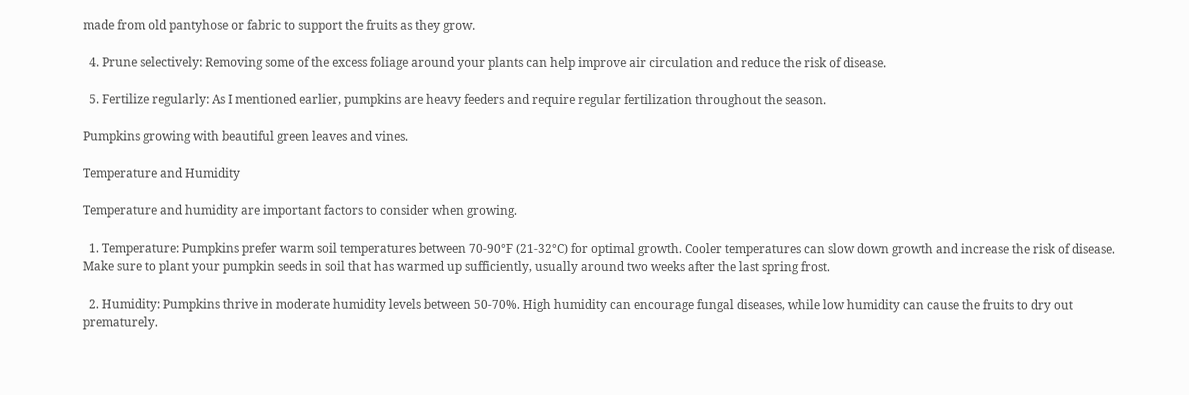made from old pantyhose or fabric to support the fruits as they grow.

  4. Prune selectively: Removing some of the excess foliage around your plants can help improve air circulation and reduce the risk of disease.

  5. Fertilize regularly: As I mentioned earlier, pumpkins are heavy feeders and require regular fertilization throughout the season.

Pumpkins growing with beautiful green leaves and vines.

Temperature and Humidity

Temperature and humidity are important factors to consider when growing.

  1. Temperature: Pumpkins prefer warm soil temperatures between 70-90°F (21-32°C) for optimal growth. Cooler temperatures can slow down growth and increase the risk of disease. Make sure to plant your pumpkin seeds in soil that has warmed up sufficiently, usually around two weeks after the last spring frost.

  2. Humidity: Pumpkins thrive in moderate humidity levels between 50-70%. High humidity can encourage fungal diseases, while low humidity can cause the fruits to dry out prematurely.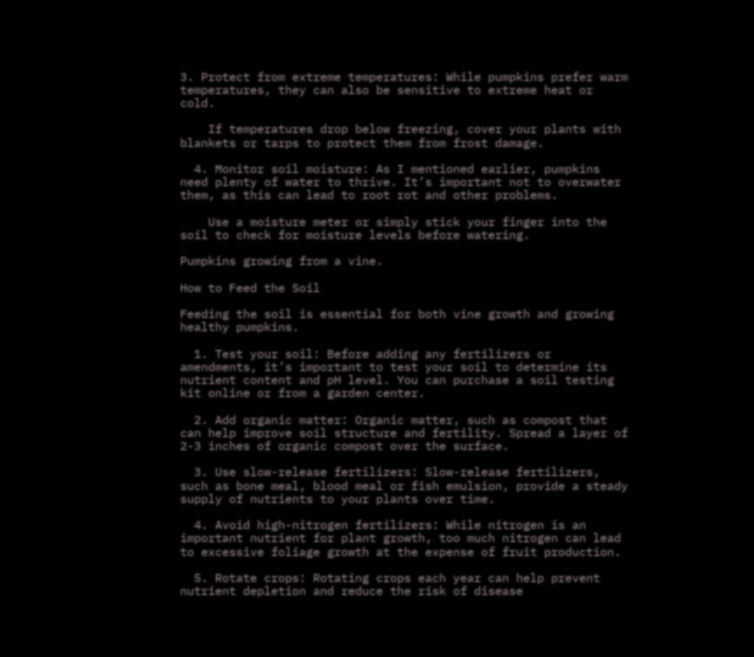3. Protect from extreme temperatures: While pumpkins prefer warm temperatures, they can also be sensitive to extreme heat or cold.

    If temperatures drop below freezing, cover your plants with blankets or tarps to protect them from frost damage.

  4. Monitor soil moisture: As I mentioned earlier, pumpkins need plenty of water to thrive. It’s important not to overwater them, as this can lead to root rot and other problems.

    Use a moisture meter or simply stick your finger into the soil to check for moisture levels before watering.

Pumpkins growing from a vine.

How to Feed the Soil

Feeding the soil is essential for both vine growth and growing healthy pumpkins.

  1. Test your soil: Before adding any fertilizers or amendments, it’s important to test your soil to determine its nutrient content and pH level. You can purchase a soil testing kit online or from a garden center.

  2. Add organic matter: Organic matter, such as compost that can help improve soil structure and fertility. Spread a layer of 2-3 inches of organic compost over the surface.

  3. Use slow-release fertilizers: Slow-release fertilizers, such as bone meal, blood meal or fish emulsion, provide a steady supply of nutrients to your plants over time.

  4. Avoid high-nitrogen fertilizers: While nitrogen is an important nutrient for plant growth, too much nitrogen can lead to excessive foliage growth at the expense of fruit production.

  5. Rotate crops: Rotating crops each year can help prevent nutrient depletion and reduce the risk of disease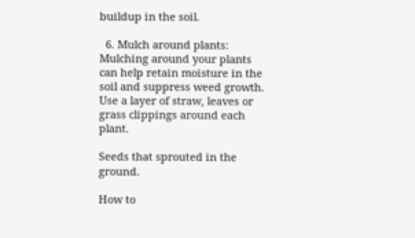buildup in the soil.

  6. Mulch around plants: Mulching around your plants can help retain moisture in the soil and suppress weed growth. Use a layer of straw, leaves or grass clippings around each plant.

Seeds that sprouted in the ground.

How to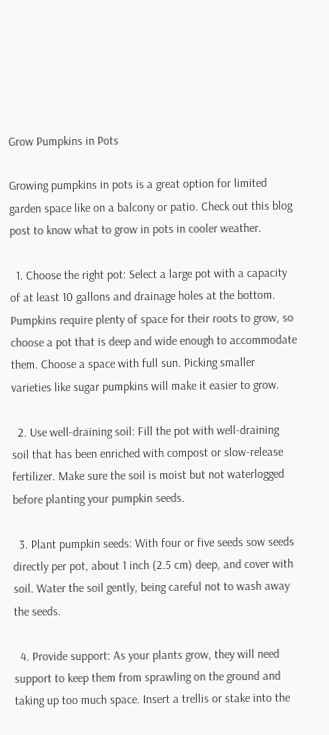Grow Pumpkins in Pots

Growing pumpkins in pots is a great option for limited garden space like on a balcony or patio. Check out this blog post to know what to grow in pots in cooler weather.

  1. Choose the right pot: Select a large pot with a capacity of at least 10 gallons and drainage holes at the bottom. Pumpkins require plenty of space for their roots to grow, so choose a pot that is deep and wide enough to accommodate them. Choose a space with full sun. Picking smaller varieties like sugar pumpkins will make it easier to grow.

  2. Use well-draining soil: Fill the pot with well-draining soil that has been enriched with compost or slow-release fertilizer. Make sure the soil is moist but not waterlogged before planting your pumpkin seeds.

  3. Plant pumpkin seeds: With four or five seeds sow seeds directly per pot, about 1 inch (2.5 cm) deep, and cover with soil. Water the soil gently, being careful not to wash away the seeds.

  4. Provide support: As your plants grow, they will need support to keep them from sprawling on the ground and taking up too much space. Insert a trellis or stake into the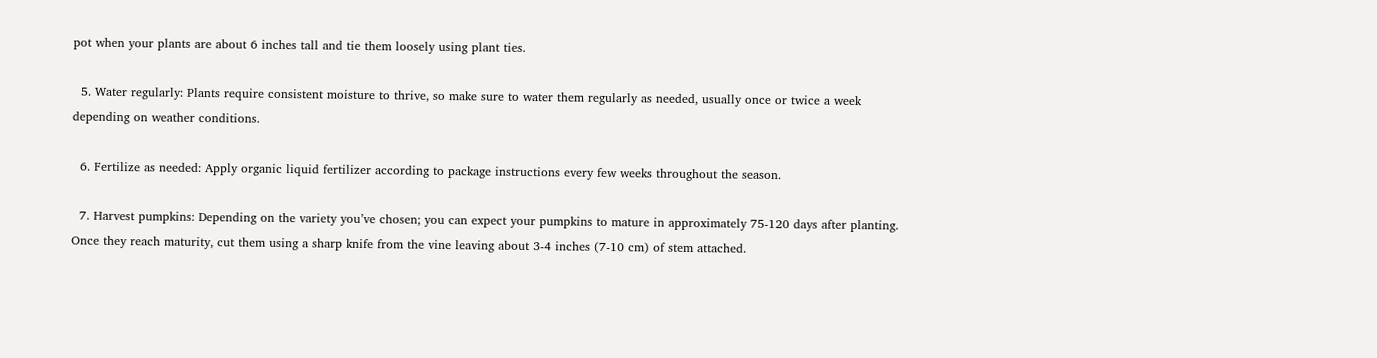pot when your plants are about 6 inches tall and tie them loosely using plant ties.

  5. Water regularly: Plants require consistent moisture to thrive, so make sure to water them regularly as needed, usually once or twice a week depending on weather conditions.

  6. Fertilize as needed: Apply organic liquid fertilizer according to package instructions every few weeks throughout the season.

  7. Harvest pumpkins: Depending on the variety you’ve chosen; you can expect your pumpkins to mature in approximately 75-120 days after planting. Once they reach maturity, cut them using a sharp knife from the vine leaving about 3-4 inches (7-10 cm) of stem attached.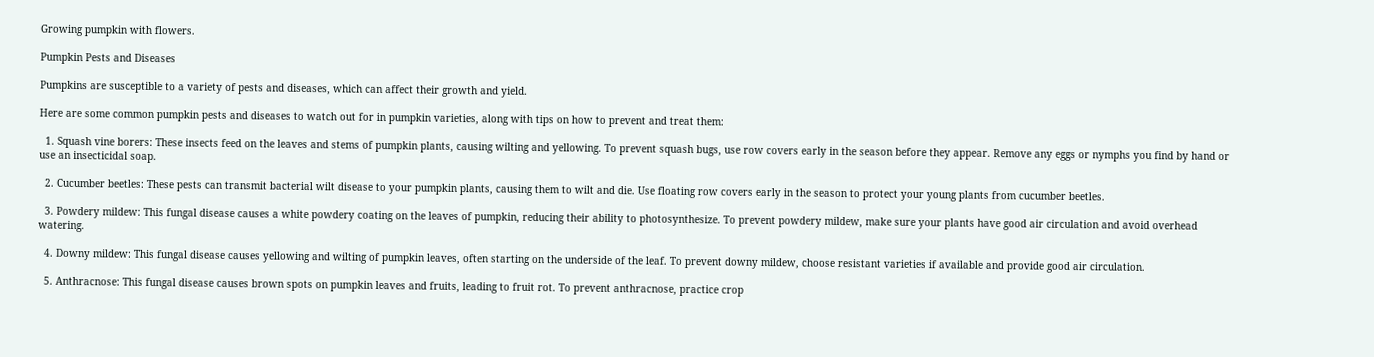Growing pumpkin with flowers.

Pumpkin Pests and Diseases

Pumpkins are susceptible to a variety of pests and diseases, which can affect their growth and yield.

Here are some common pumpkin pests and diseases to watch out for in pumpkin varieties, along with tips on how to prevent and treat them:

  1. Squash vine borers: These insects feed on the leaves and stems of pumpkin plants, causing wilting and yellowing. To prevent squash bugs, use row covers early in the season before they appear. Remove any eggs or nymphs you find by hand or use an insecticidal soap.

  2. Cucumber beetles: These pests can transmit bacterial wilt disease to your pumpkin plants, causing them to wilt and die. Use floating row covers early in the season to protect your young plants from cucumber beetles.

  3. Powdery mildew: This fungal disease causes a white powdery coating on the leaves of pumpkin, reducing their ability to photosynthesize. To prevent powdery mildew, make sure your plants have good air circulation and avoid overhead watering.

  4. Downy mildew: This fungal disease causes yellowing and wilting of pumpkin leaves, often starting on the underside of the leaf. To prevent downy mildew, choose resistant varieties if available and provide good air circulation.

  5. Anthracnose: This fungal disease causes brown spots on pumpkin leaves and fruits, leading to fruit rot. To prevent anthracnose, practice crop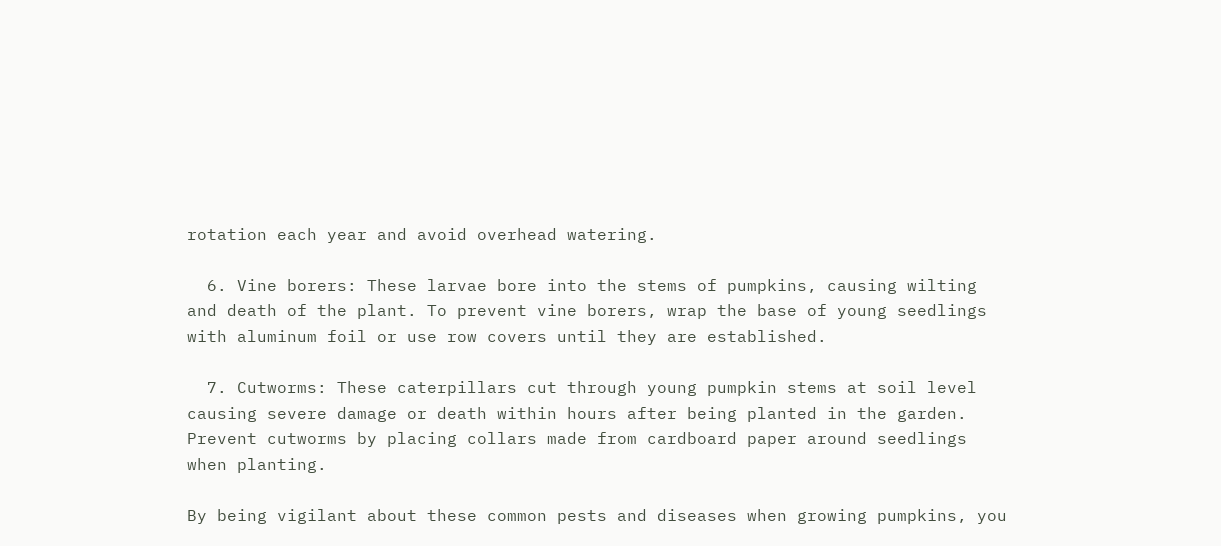rotation each year and avoid overhead watering.

  6. Vine borers: These larvae bore into the stems of pumpkins, causing wilting and death of the plant. To prevent vine borers, wrap the base of young seedlings with aluminum foil or use row covers until they are established.

  7. Cutworms: These caterpillars cut through young pumpkin stems at soil level causing severe damage or death within hours after being planted in the garden. Prevent cutworms by placing collars made from cardboard paper around seedlings when planting.

By being vigilant about these common pests and diseases when growing pumpkins, you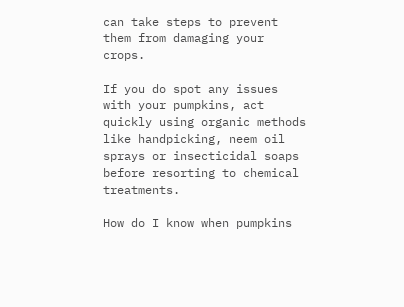can take steps to prevent them from damaging your crops.

If you do spot any issues with your pumpkins, act quickly using organic methods like handpicking, neem oil sprays or insecticidal soaps before resorting to chemical treatments.

How do I know when pumpkins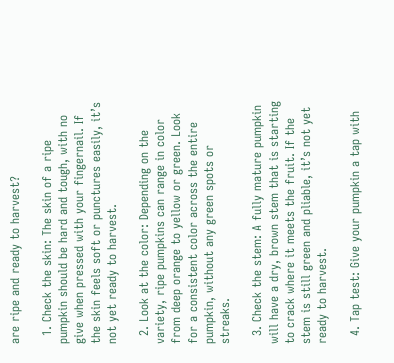are ripe and ready to harvest?

  1. Check the skin: The skin of a ripe pumpkin should be hard and tough, with no give when pressed with your fingernail. If the skin feels soft or punctures easily, it’s not yet ready to harvest.

  2. Look at the color: Depending on the variety, ripe pumpkins can range in color from deep orange to yellow or green. Look for a consistent color across the entire pumpkin, without any green spots or streaks.

  3. Check the stem: A fully mature pumpkin will have a dry, brown stem that is starting to crack where it meets the fruit. If the stem is still green and pliable, it’s not yet ready to harvest.

  4. Tap test: Give your pumpkin a tap with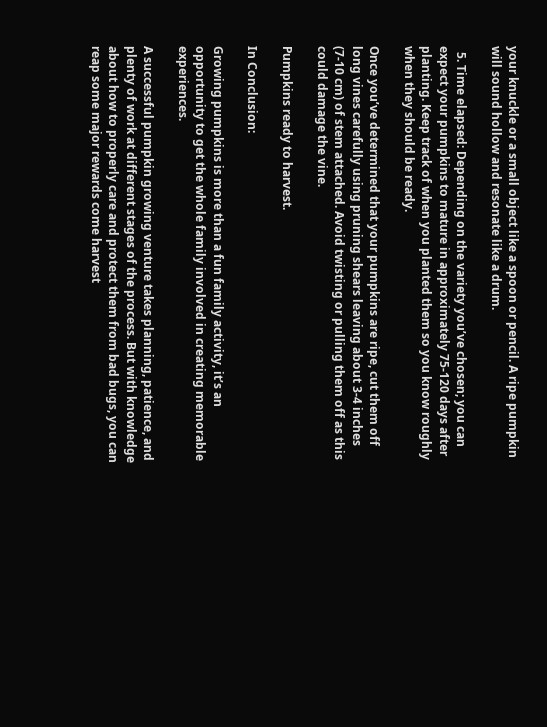your knuckle or a small object like a spoon or pencil. A ripe pumpkin will sound hollow and resonate like a drum.

  5. Time elapsed: Depending on the variety you’ve chosen; you can expect your pumpkins to mature in approximately 75-120 days after planting. Keep track of when you planted them so you know roughly when they should be ready.

Once you’ve determined that your pumpkins are ripe, cut them off long vines carefully using pruning shears leaving about 3-4 inches (7-10 cm) of stem attached. Avoid twisting or pulling them off as this could damage the vine.

Pumpkins ready to harvest.

In Conclusion:

Growing pumpkins is more than a fun family activity, it’s an opportunity to get the whole family involved in creating memorable experiences.

A successful pumpkin growing venture takes planning, patience, and plenty of work at different stages of the process. But with knowledge about how to properly care and protect them from bad bugs, you can reap some major rewards come harvest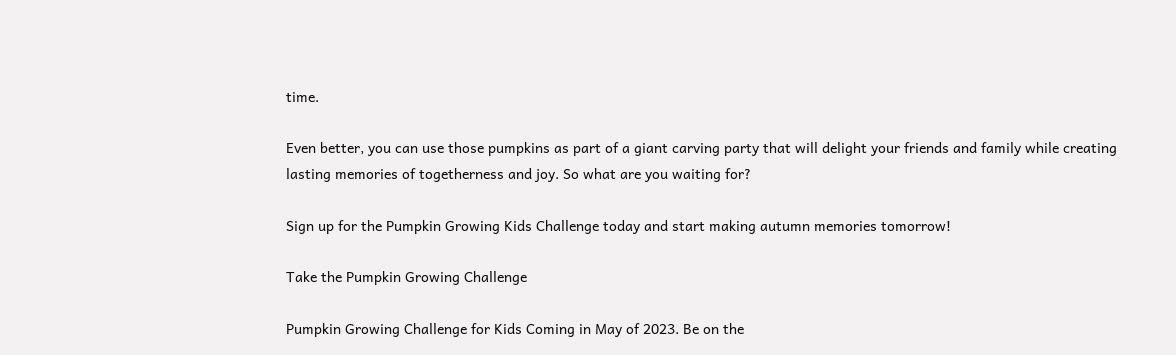time.

Even better, you can use those pumpkins as part of a giant carving party that will delight your friends and family while creating lasting memories of togetherness and joy. So what are you waiting for?

Sign up for the Pumpkin Growing Kids Challenge today and start making autumn memories tomorrow!

Take the Pumpkin Growing Challenge

Pumpkin Growing Challenge for Kids Coming in May of 2023. Be on the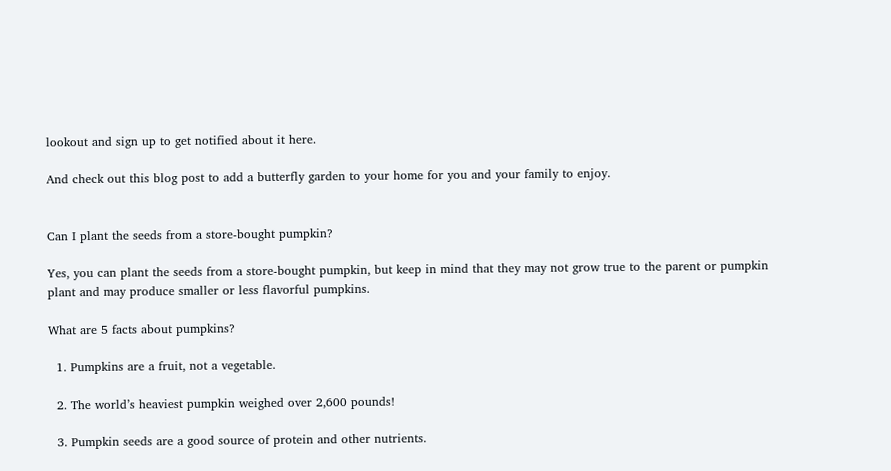lookout and sign up to get notified about it here.

And check out this blog post to add a butterfly garden to your home for you and your family to enjoy.


Can I plant the seeds from a store-bought pumpkin?

Yes, you can plant the seeds from a store-bought pumpkin, but keep in mind that they may not grow true to the parent or pumpkin plant and may produce smaller or less flavorful pumpkins.

What are 5 facts about pumpkins?

  1. Pumpkins are a fruit, not a vegetable.

  2. The world’s heaviest pumpkin weighed over 2,600 pounds!

  3. Pumpkin seeds are a good source of protein and other nutrients.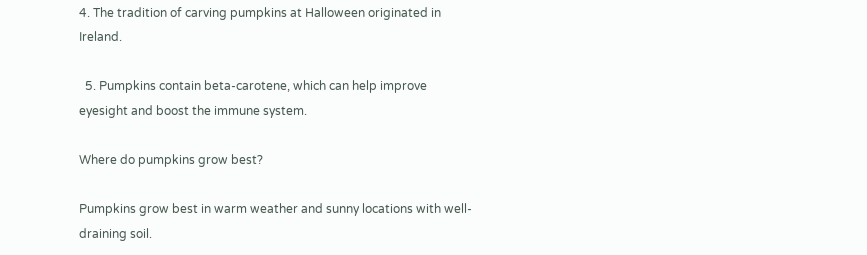4. The tradition of carving pumpkins at Halloween originated in Ireland.

  5. Pumpkins contain beta-carotene, which can help improve eyesight and boost the immune system.

Where do pumpkins grow best?

Pumpkins grow best in warm weather and sunny locations with well-draining soil.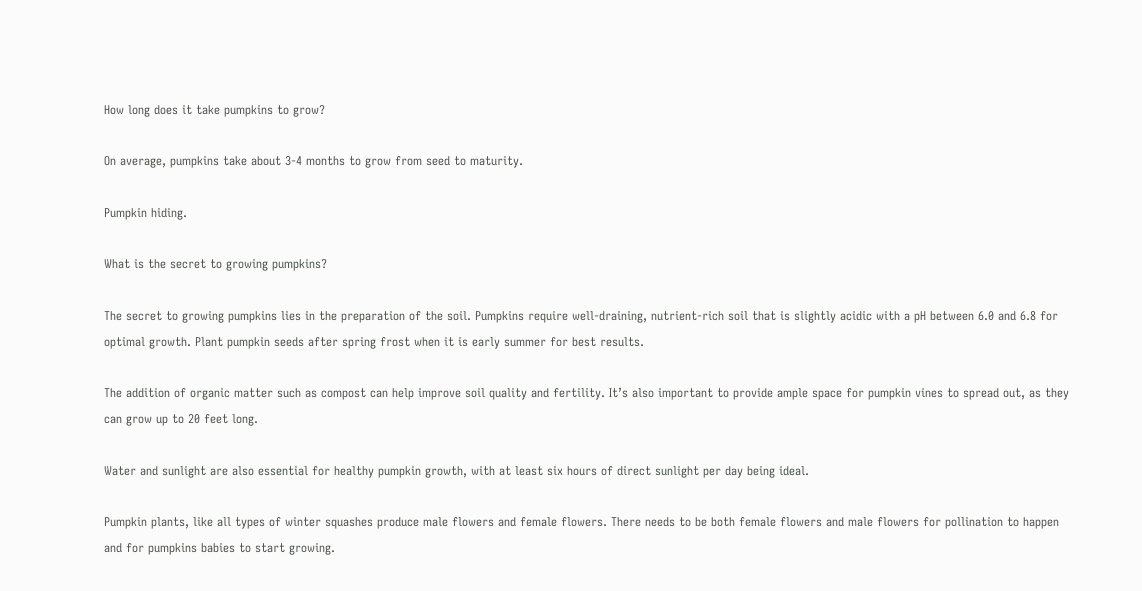How long does it take pumpkins to grow?

On average, pumpkins take about 3-4 months to grow from seed to maturity.

Pumpkin hiding.

What is the secret to growing pumpkins?

The secret to growing pumpkins lies in the preparation of the soil. Pumpkins require well-draining, nutrient-rich soil that is slightly acidic with a pH between 6.0 and 6.8 for optimal growth. Plant pumpkin seeds after spring frost when it is early summer for best results.

The addition of organic matter such as compost can help improve soil quality and fertility. It’s also important to provide ample space for pumpkin vines to spread out, as they can grow up to 20 feet long.

Water and sunlight are also essential for healthy pumpkin growth, with at least six hours of direct sunlight per day being ideal.

Pumpkin plants, like all types of winter squashes produce male flowers and female flowers. There needs to be both female flowers and male flowers for pollination to happen and for pumpkins babies to start growing.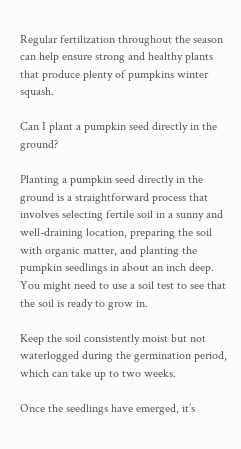Regular fertilization throughout the season can help ensure strong and healthy plants that produce plenty of pumpkins winter squash.

Can I plant a pumpkin seed directly in the ground?

Planting a pumpkin seed directly in the ground is a straightforward process that involves selecting fertile soil in a sunny and well-draining location, preparing the soil with organic matter, and planting the pumpkin seedlings in about an inch deep. You might need to use a soil test to see that the soil is ready to grow in.

Keep the soil consistently moist but not waterlogged during the germination period, which can take up to two weeks.

Once the seedlings have emerged, it’s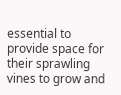essential to provide space for their sprawling vines to grow and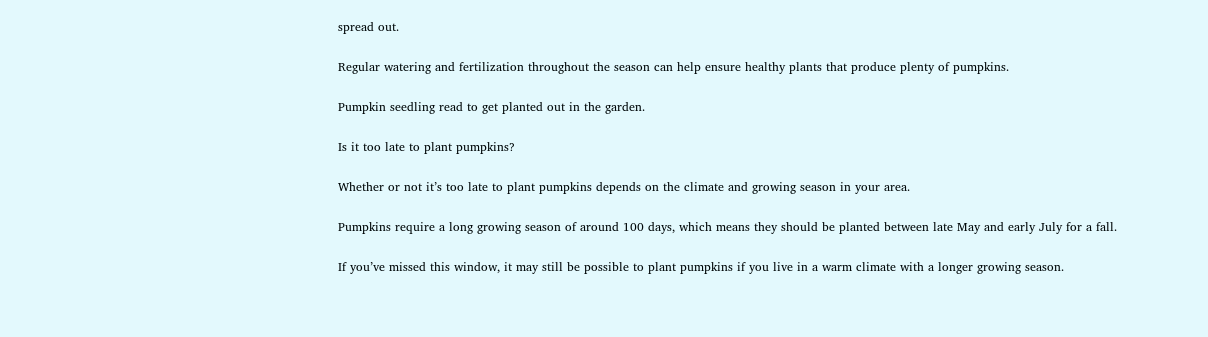spread out.

Regular watering and fertilization throughout the season can help ensure healthy plants that produce plenty of pumpkins.

Pumpkin seedling read to get planted out in the garden.

Is it too late to plant pumpkins?

Whether or not it’s too late to plant pumpkins depends on the climate and growing season in your area.

Pumpkins require a long growing season of around 100 days, which means they should be planted between late May and early July for a fall.

If you’ve missed this window, it may still be possible to plant pumpkins if you live in a warm climate with a longer growing season.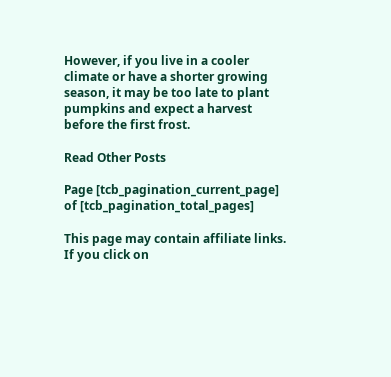However, if you live in a cooler climate or have a shorter growing season, it may be too late to plant pumpkins and expect a harvest before the first frost.

Read Other Posts

Page [tcb_pagination_current_page] of [tcb_pagination_total_pages]

This page may contain affiliate links.  If you click on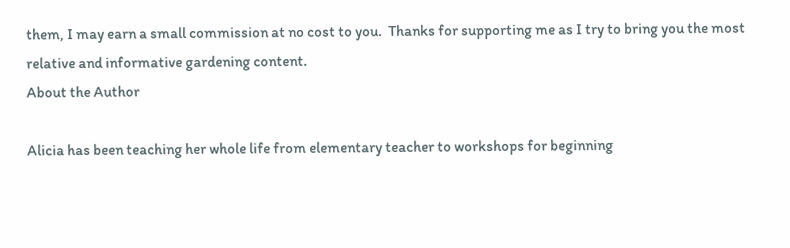them, I may earn a small commission at no cost to you.  Thanks for supporting me as I try to bring you the most relative and informative gardening content.
About the Author

Alicia has been teaching her whole life from elementary teacher to workshops for beginning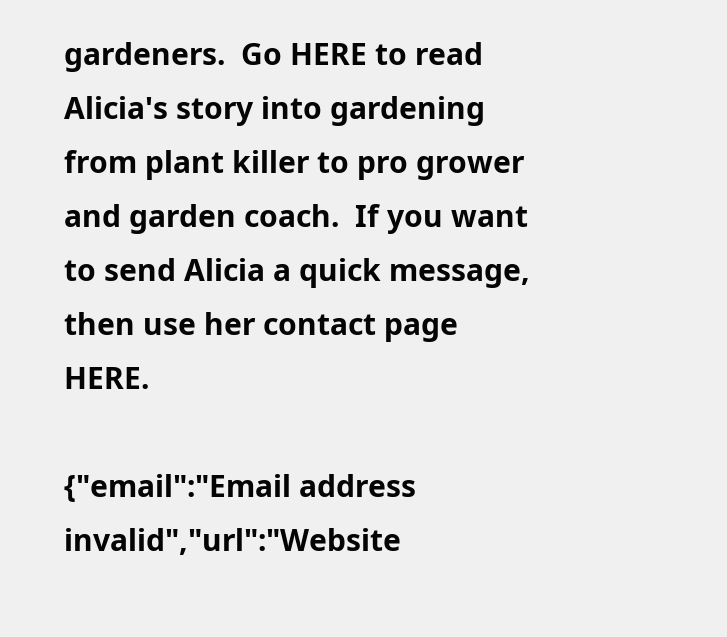gardeners.  Go HERE to read Alicia's story into gardening from plant killer to pro grower and garden coach.  If you want to send Alicia a quick message, then use her contact page HERE.

{"email":"Email address invalid","url":"Website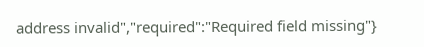address invalid","required":"Required field missing"}